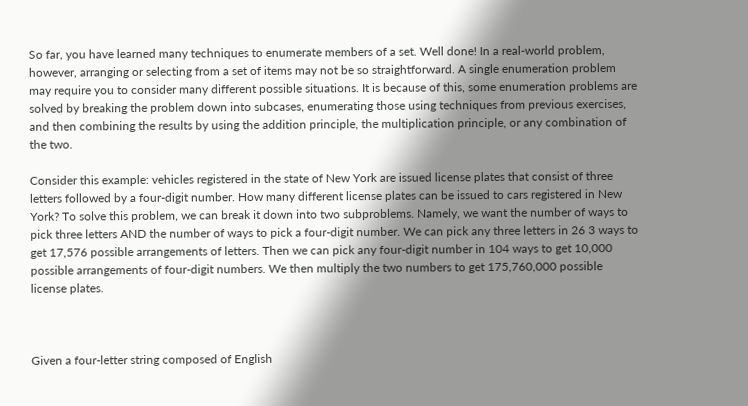So far, you have learned many techniques to enumerate members of a set. Well done! In a real-world problem, however, arranging or selecting from a set of items may not be so straightforward. A single enumeration problem may require you to consider many different possible situations. It is because of this, some enumeration problems are solved by breaking the problem down into subcases, enumerating those using techniques from previous exercises, and then combining the results by using the addition principle, the multiplication principle, or any combination of the two.

Consider this example: vehicles registered in the state of New York are issued license plates that consist of three letters followed by a four-digit number. How many different license plates can be issued to cars registered in New York? To solve this problem, we can break it down into two subproblems. Namely, we want the number of ways to pick three letters AND the number of ways to pick a four-digit number. We can pick any three letters in 26 3 ways to get 17,576 possible arrangements of letters. Then we can pick any four-digit number in 104 ways to get 10,000 possible arrangements of four-digit numbers. We then multiply the two numbers to get 175,760,000 possible license plates.



Given a four-letter string composed of English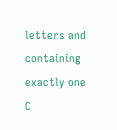letters and containing exactly one C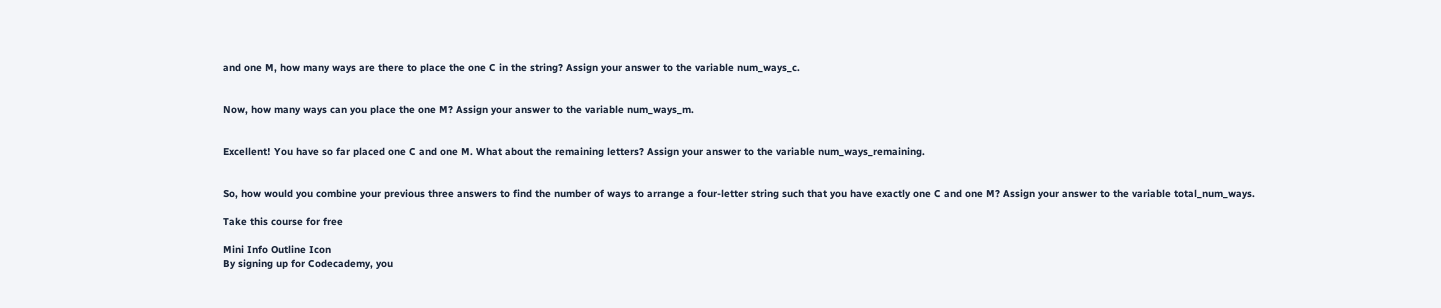and one M, how many ways are there to place the one C in the string? Assign your answer to the variable num_ways_c.


Now, how many ways can you place the one M? Assign your answer to the variable num_ways_m.


Excellent! You have so far placed one C and one M. What about the remaining letters? Assign your answer to the variable num_ways_remaining.


So, how would you combine your previous three answers to find the number of ways to arrange a four-letter string such that you have exactly one C and one M? Assign your answer to the variable total_num_ways.

Take this course for free

Mini Info Outline Icon
By signing up for Codecademy, you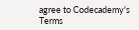agree to Codecademy's Terms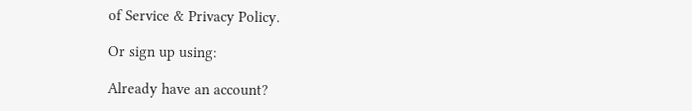of Service & Privacy Policy.

Or sign up using:

Already have an account?